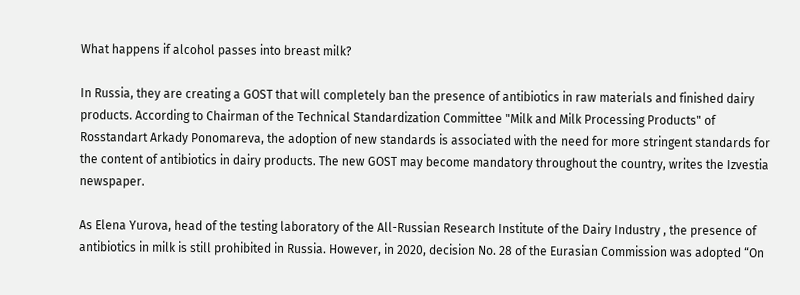What happens if alcohol passes into breast milk?

In Russia, they are creating a GOST that will completely ban the presence of antibiotics in raw materials and finished dairy products. According to Chairman of the Technical Standardization Committee "Milk and Milk Processing Products" of Rosstandart Arkady Ponomareva, the adoption of new standards is associated with the need for more stringent standards for the content of antibiotics in dairy products. The new GOST may become mandatory throughout the country, writes the Izvestia newspaper.

As Elena Yurova, head of the testing laboratory of the All-Russian Research Institute of the Dairy Industry , the presence of antibiotics in milk is still prohibited in Russia. However, in 2020, decision No. 28 of the Eurasian Commission was adopted “On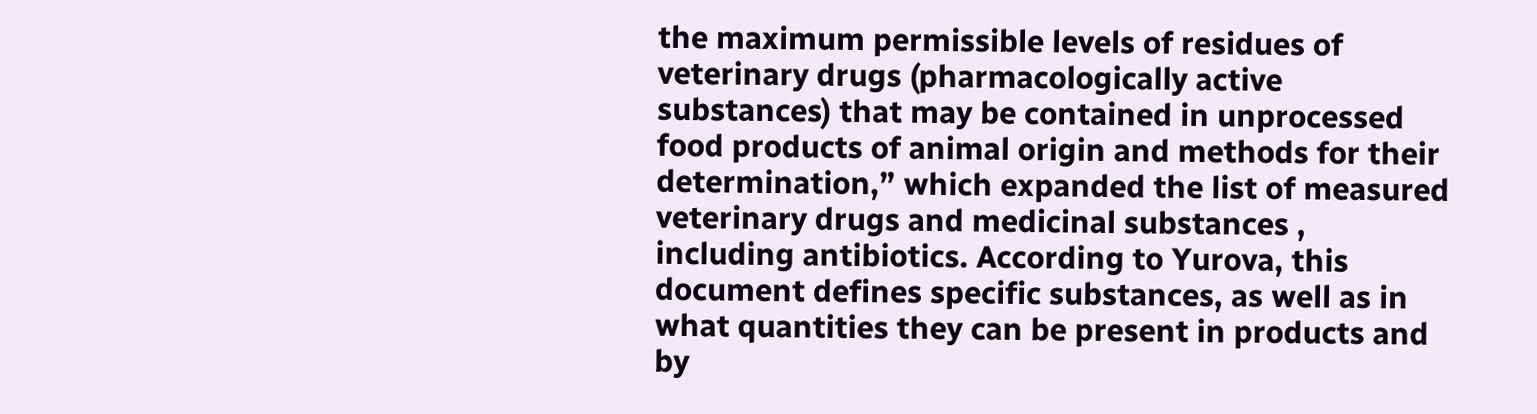the maximum permissible levels of residues of veterinary drugs (pharmacologically active substances) that may be contained in unprocessed food products of animal origin and methods for their determination,” which expanded the list of measured veterinary drugs and medicinal substances , including antibiotics. According to Yurova, this document defines specific substances, as well as in what quantities they can be present in products and by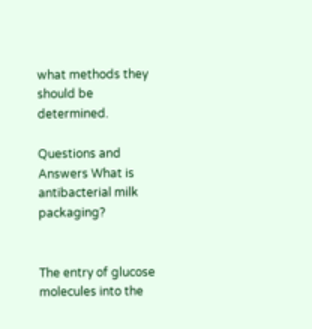what methods they should be determined.

Questions and Answers What is antibacterial milk packaging?


The entry of glucose molecules into the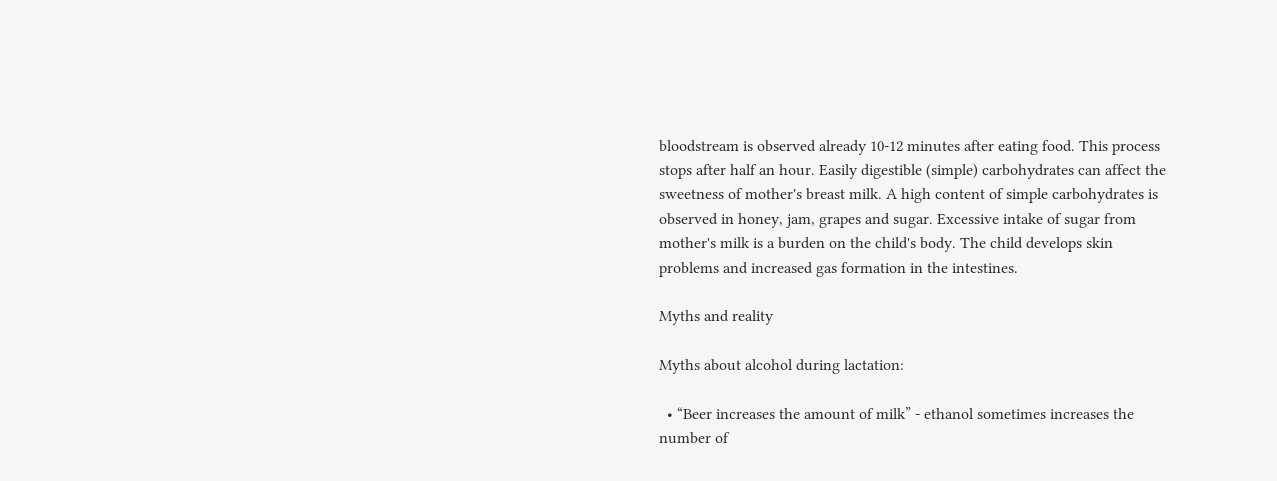bloodstream is observed already 10-12 minutes after eating food. This process stops after half an hour. Easily digestible (simple) carbohydrates can affect the sweetness of mother's breast milk. A high content of simple carbohydrates is observed in honey, jam, grapes and sugar. Excessive intake of sugar from mother's milk is a burden on the child's body. The child develops skin problems and increased gas formation in the intestines.

Myths and reality

Myths about alcohol during lactation:

  • “Beer increases the amount of milk” - ethanol sometimes increases the number of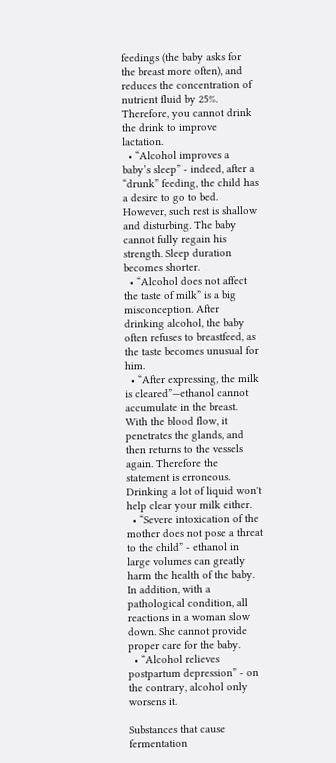feedings (the baby asks for the breast more often), and reduces the concentration of nutrient fluid by 25%. Therefore, you cannot drink the drink to improve lactation.
  • “Alcohol improves a baby’s sleep” - indeed, after a “drunk” feeding, the child has a desire to go to bed. However, such rest is shallow and disturbing. The baby cannot fully regain his strength. Sleep duration becomes shorter.
  • “Alcohol does not affect the taste of milk” is a big misconception. After drinking alcohol, the baby often refuses to breastfeed, as the taste becomes unusual for him.
  • “After expressing, the milk is cleared”—ethanol cannot accumulate in the breast. With the blood flow, it penetrates the glands, and then returns to the vessels again. Therefore the statement is erroneous. Drinking a lot of liquid won't help clear your milk either.
  • “Severe intoxication of the mother does not pose a threat to the child” - ethanol in large volumes can greatly harm the health of the baby. In addition, with a pathological condition, all reactions in a woman slow down. She cannot provide proper care for the baby.
  • “Alcohol relieves postpartum depression” - on the contrary, alcohol only worsens it.

Substances that cause fermentation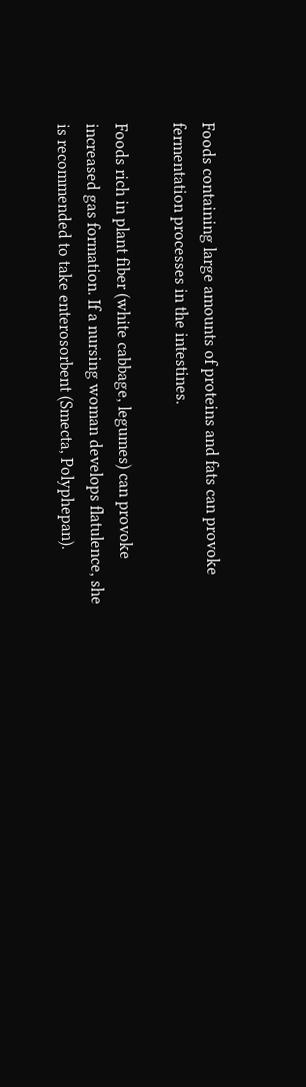Foods containing large amounts of proteins and fats can provoke fermentation processes in the intestines.

Foods rich in plant fiber (white cabbage, legumes) can provoke increased gas formation. If a nursing woman develops flatulence, she is recommended to take enterosorbent (Smecta, Polyphepan).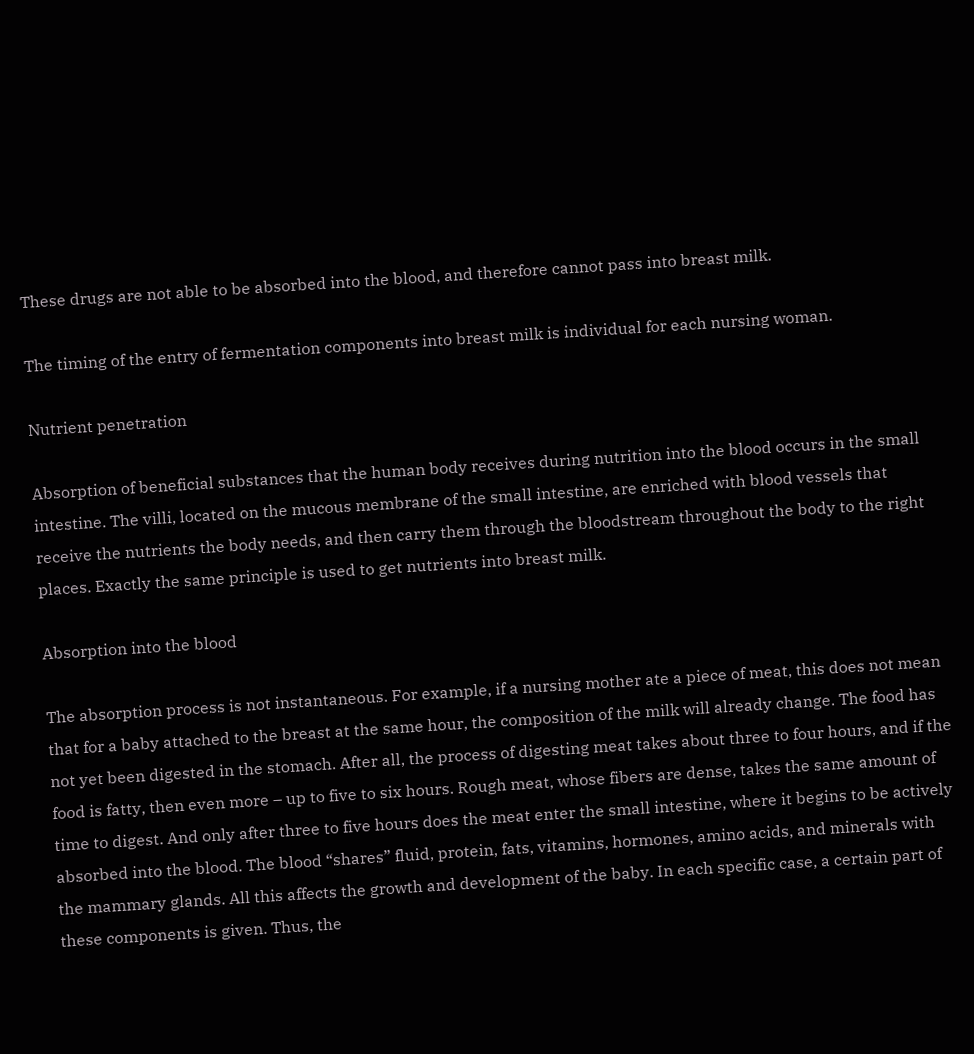These drugs are not able to be absorbed into the blood, and therefore cannot pass into breast milk.

The timing of the entry of fermentation components into breast milk is individual for each nursing woman.

Nutrient penetration

Absorption of beneficial substances that the human body receives during nutrition into the blood occurs in the small intestine. The villi, located on the mucous membrane of the small intestine, are enriched with blood vessels that receive the nutrients the body needs, and then carry them through the bloodstream throughout the body to the right places. Exactly the same principle is used to get nutrients into breast milk.

Absorption into the blood

The absorption process is not instantaneous. For example, if a nursing mother ate a piece of meat, this does not mean that for a baby attached to the breast at the same hour, the composition of the milk will already change. The food has not yet been digested in the stomach. After all, the process of digesting meat takes about three to four hours, and if the food is fatty, then even more – up to five to six hours. Rough meat, whose fibers are dense, takes the same amount of time to digest. And only after three to five hours does the meat enter the small intestine, where it begins to be actively absorbed into the blood. The blood “shares” fluid, protein, fats, vitamins, hormones, amino acids, and minerals with the mammary glands. All this affects the growth and development of the baby. In each specific case, a certain part of these components is given. Thus, the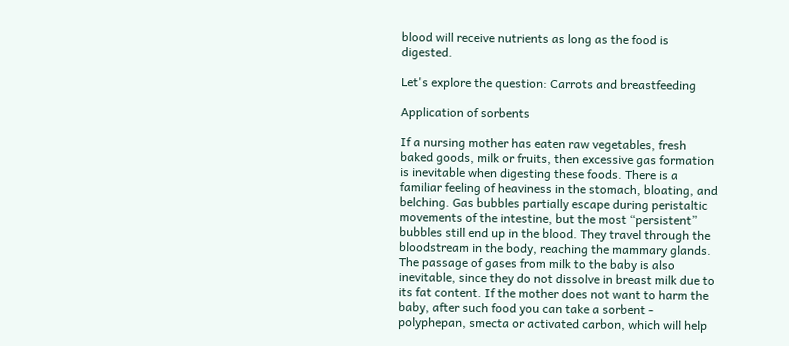blood will receive nutrients as long as the food is digested.

Let's explore the question: Carrots and breastfeeding

Application of sorbents

If a nursing mother has eaten raw vegetables, fresh baked goods, milk or fruits, then excessive gas formation is inevitable when digesting these foods. There is a familiar feeling of heaviness in the stomach, bloating, and belching. Gas bubbles partially escape during peristaltic movements of the intestine, but the most “persistent” bubbles still end up in the blood. They travel through the bloodstream in the body, reaching the mammary glands. The passage of gases from milk to the baby is also inevitable, since they do not dissolve in breast milk due to its fat content. If the mother does not want to harm the baby, after such food you can take a sorbent - polyphepan, smecta or activated carbon, which will help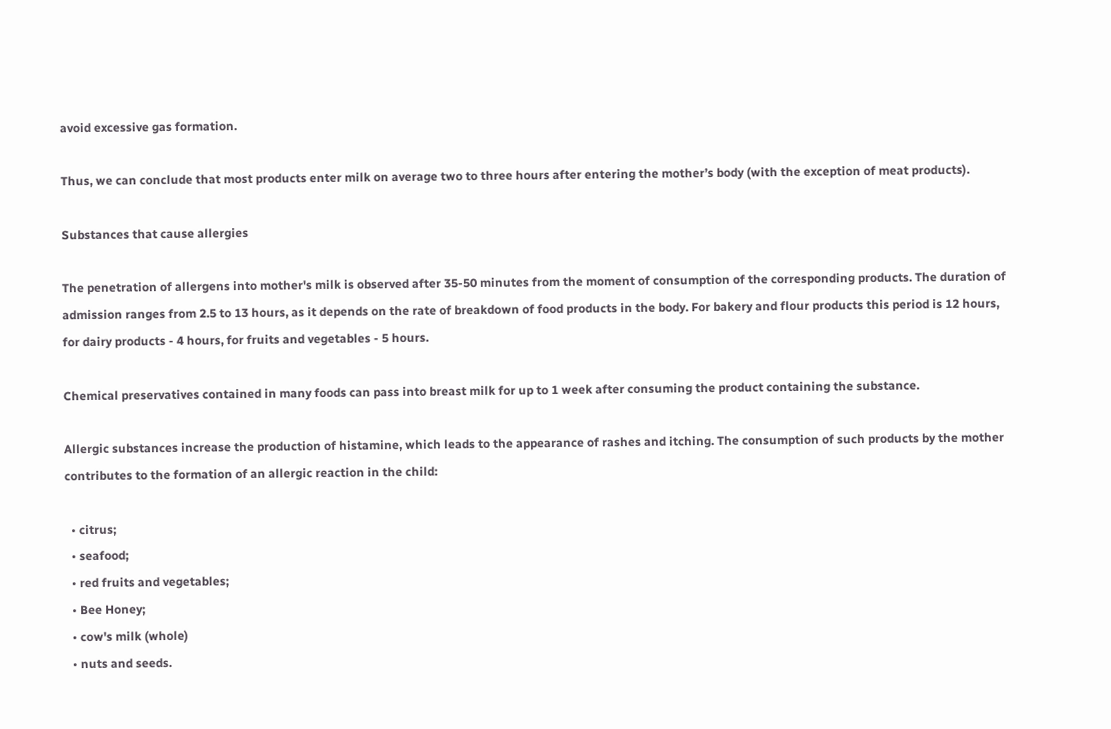avoid excessive gas formation.

Thus, we can conclude that most products enter milk on average two to three hours after entering the mother’s body (with the exception of meat products).

Substances that cause allergies

The penetration of allergens into mother's milk is observed after 35-50 minutes from the moment of consumption of the corresponding products. The duration of admission ranges from 2.5 to 13 hours, as it depends on the rate of breakdown of food products in the body. For bakery and flour products this period is 12 hours, for dairy products - 4 hours, for fruits and vegetables - 5 hours.

Chemical preservatives contained in many foods can pass into breast milk for up to 1 week after consuming the product containing the substance.

Allergic substances increase the production of histamine, which leads to the appearance of rashes and itching. The consumption of such products by the mother contributes to the formation of an allergic reaction in the child:

  • citrus;
  • seafood;
  • red fruits and vegetables;
  • Bee Honey;
  • cow's milk (whole)
  • nuts and seeds.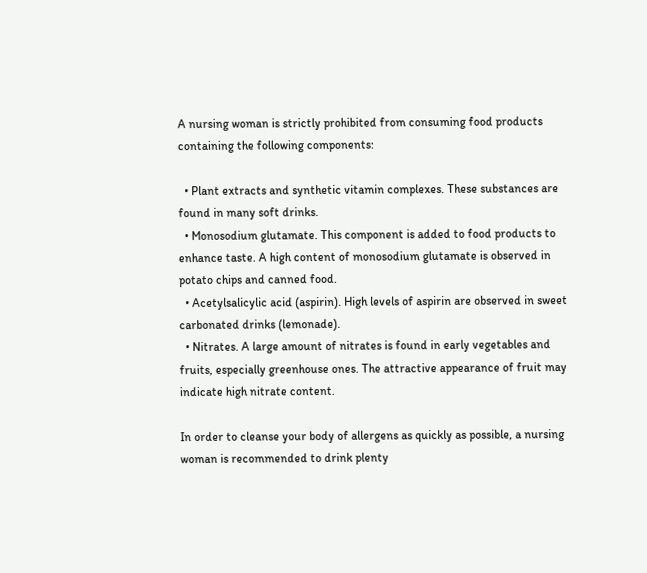A nursing woman is strictly prohibited from consuming food products containing the following components:

  • Plant extracts and synthetic vitamin complexes. These substances are found in many soft drinks.
  • Monosodium glutamate. This component is added to food products to enhance taste. A high content of monosodium glutamate is observed in potato chips and canned food.
  • Acetylsalicylic acid (aspirin). High levels of aspirin are observed in sweet carbonated drinks (lemonade).
  • Nitrates. A large amount of nitrates is found in early vegetables and fruits, especially greenhouse ones. The attractive appearance of fruit may indicate high nitrate content.

In order to cleanse your body of allergens as quickly as possible, a nursing woman is recommended to drink plenty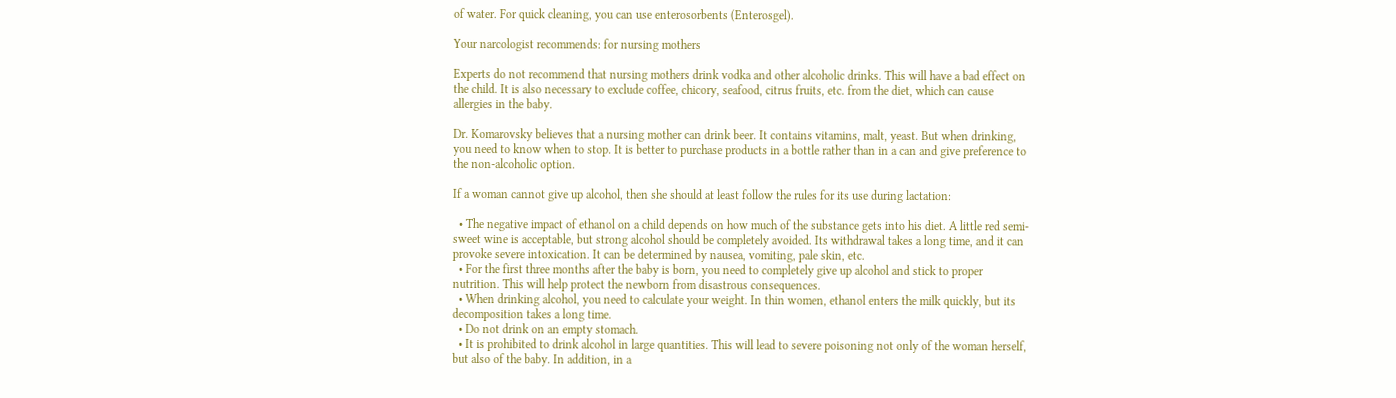of water. For quick cleaning, you can use enterosorbents (Enterosgel).

Your narcologist recommends: for nursing mothers

Experts do not recommend that nursing mothers drink vodka and other alcoholic drinks. This will have a bad effect on the child. It is also necessary to exclude coffee, chicory, seafood, citrus fruits, etc. from the diet, which can cause allergies in the baby.

Dr. Komarovsky believes that a nursing mother can drink beer. It contains vitamins, malt, yeast. But when drinking, you need to know when to stop. It is better to purchase products in a bottle rather than in a can and give preference to the non-alcoholic option.

If a woman cannot give up alcohol, then she should at least follow the rules for its use during lactation:

  • The negative impact of ethanol on a child depends on how much of the substance gets into his diet. A little red semi-sweet wine is acceptable, but strong alcohol should be completely avoided. Its withdrawal takes a long time, and it can provoke severe intoxication. It can be determined by nausea, vomiting, pale skin, etc.
  • For the first three months after the baby is born, you need to completely give up alcohol and stick to proper nutrition. This will help protect the newborn from disastrous consequences.
  • When drinking alcohol, you need to calculate your weight. In thin women, ethanol enters the milk quickly, but its decomposition takes a long time.
  • Do not drink on an empty stomach.
  • It is prohibited to drink alcohol in large quantities. This will lead to severe poisoning not only of the woman herself, but also of the baby. In addition, in a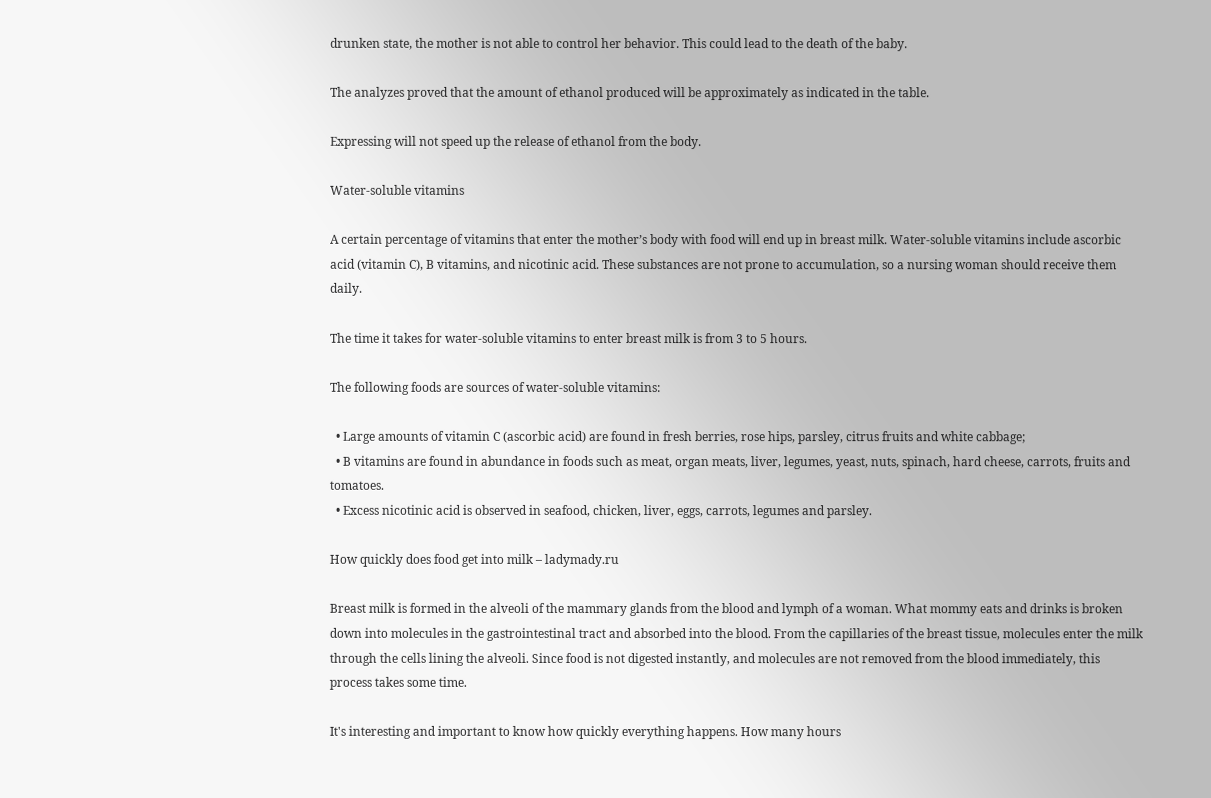drunken state, the mother is not able to control her behavior. This could lead to the death of the baby.

The analyzes proved that the amount of ethanol produced will be approximately as indicated in the table.

Expressing will not speed up the release of ethanol from the body.

Water-soluble vitamins

A certain percentage of vitamins that enter the mother’s body with food will end up in breast milk. Water-soluble vitamins include ascorbic acid (vitamin C), B vitamins, and nicotinic acid. These substances are not prone to accumulation, so a nursing woman should receive them daily.

The time it takes for water-soluble vitamins to enter breast milk is from 3 to 5 hours.

The following foods are sources of water-soluble vitamins:

  • Large amounts of vitamin C (ascorbic acid) are found in fresh berries, rose hips, parsley, citrus fruits and white cabbage;
  • B vitamins are found in abundance in foods such as meat, organ meats, liver, legumes, yeast, nuts, spinach, hard cheese, carrots, fruits and tomatoes.
  • Excess nicotinic acid is observed in seafood, chicken, liver, eggs, carrots, legumes and parsley.

How quickly does food get into milk – ladymady.ru

Breast milk is formed in the alveoli of the mammary glands from the blood and lymph of a woman. What mommy eats and drinks is broken down into molecules in the gastrointestinal tract and absorbed into the blood. From the capillaries of the breast tissue, molecules enter the milk through the cells lining the alveoli. Since food is not digested instantly, and molecules are not removed from the blood immediately, this process takes some time.

It's interesting and important to know how quickly everything happens. How many hours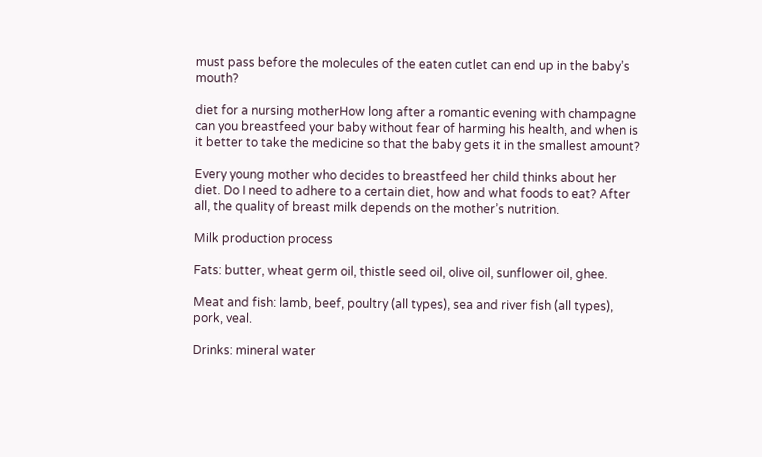must pass before the molecules of the eaten cutlet can end up in the baby’s mouth?

diet for a nursing motherHow long after a romantic evening with champagne can you breastfeed your baby without fear of harming his health, and when is it better to take the medicine so that the baby gets it in the smallest amount?

Every young mother who decides to breastfeed her child thinks about her diet. Do I need to adhere to a certain diet, how and what foods to eat? After all, the quality of breast milk depends on the mother’s nutrition.

Milk production process

Fats: butter, wheat germ oil, thistle seed oil, olive oil, sunflower oil, ghee.

Meat and fish: lamb, beef, poultry (all types), sea and river fish (all types), pork, veal.

Drinks: mineral water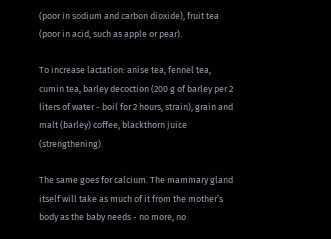(poor in sodium and carbon dioxide), fruit tea (poor in acid, such as apple or pear).

To increase lactation: anise tea, fennel tea, cumin tea, barley decoction (200 g of barley per 2 liters of water - boil for 2 hours, strain), grain and malt (barley) coffee, blackthorn juice (strengthening).

The same goes for calcium. The mammary gland itself will take as much of it from the mother’s body as the baby needs - no more, no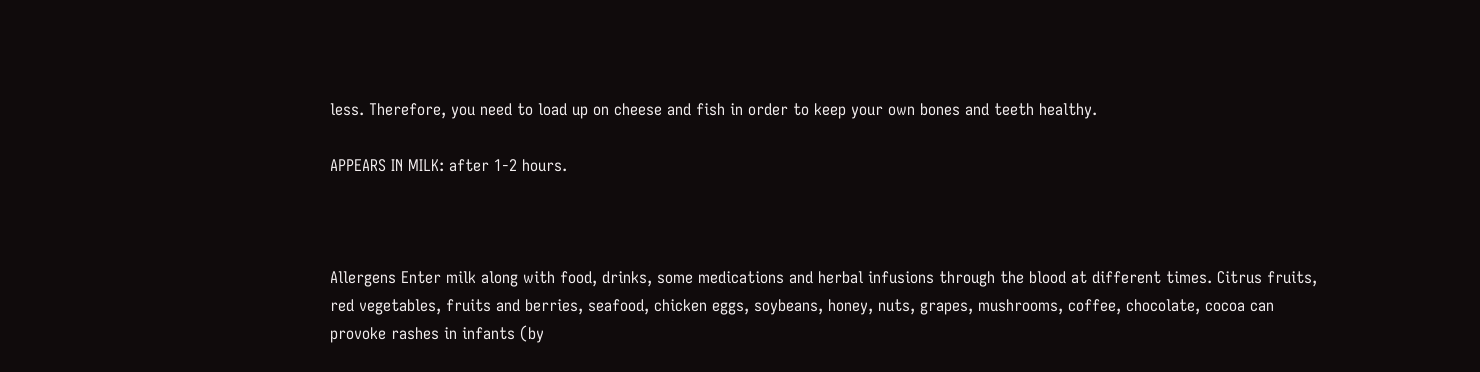less. Therefore, you need to load up on cheese and fish in order to keep your own bones and teeth healthy.

APPEARS IN MILK: after 1-2 hours.



Allergens Enter milk along with food, drinks, some medications and herbal infusions through the blood at different times. Citrus fruits, red vegetables, fruits and berries, seafood, chicken eggs, soybeans, honey, nuts, grapes, mushrooms, coffee, chocolate, cocoa can provoke rashes in infants (by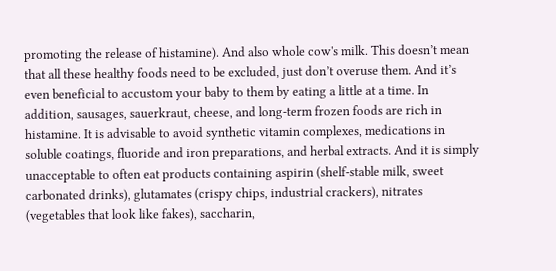promoting the release of histamine). And also whole cow's milk. This doesn’t mean that all these healthy foods need to be excluded, just don’t overuse them. And it’s even beneficial to accustom your baby to them by eating a little at a time. In addition, sausages, sauerkraut, cheese, and long-term frozen foods are rich in histamine. It is advisable to avoid synthetic vitamin complexes, medications in soluble coatings, fluoride and iron preparations, and herbal extracts. And it is simply unacceptable to often eat products containing aspirin (shelf-stable milk, sweet carbonated drinks), glutamates (crispy chips, industrial crackers), nitrates (vegetables that look like fakes), saccharin,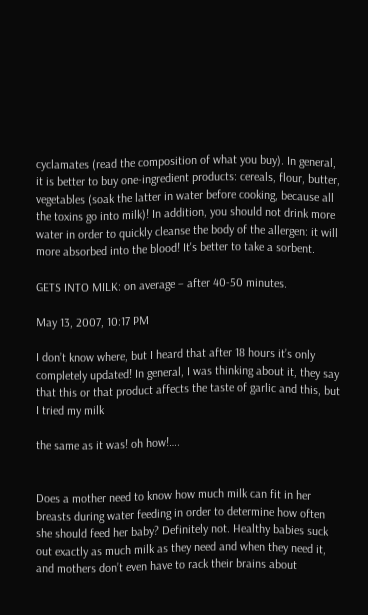cyclamates (read the composition of what you buy). In general, it is better to buy one-ingredient products: cereals, flour, butter, vegetables (soak the latter in water before cooking, because all the toxins go into milk)! In addition, you should not drink more water in order to quickly cleanse the body of the allergen: it will more absorbed into the blood! It's better to take a sorbent.

GETS INTO MILK: on average – after 40-50 minutes.

May 13, 2007, 10:17 PM

I don’t know where, but I heard that after 18 hours it’s only completely updated! In general, I was thinking about it, they say that this or that product affects the taste of garlic and this, but I tried my milk

the same as it was! oh how!….


Does a mother need to know how much milk can fit in her breasts during water feeding in order to determine how often she should feed her baby? Definitely not. Healthy babies suck out exactly as much milk as they need and when they need it, and mothers don’t even have to rack their brains about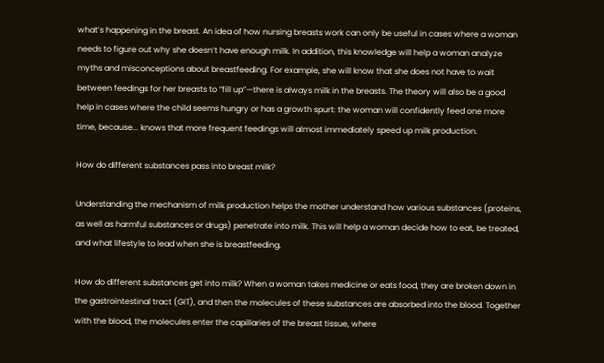what’s happening in the breast. An idea of how nursing breasts work can only be useful in cases where a woman needs to figure out why she doesn’t have enough milk. In addition, this knowledge will help a woman analyze myths and misconceptions about breastfeeding. For example, she will know that she does not have to wait between feedings for her breasts to “fill up”—there is always milk in the breasts. The theory will also be a good help in cases where the child seems hungry or has a growth spurt: the woman will confidently feed one more time, because... knows that more frequent feedings will almost immediately speed up milk production.

How do different substances pass into breast milk?

Understanding the mechanism of milk production helps the mother understand how various substances (proteins, as well as harmful substances or drugs) penetrate into milk. This will help a woman decide how to eat, be treated, and what lifestyle to lead when she is breastfeeding.

How do different substances get into milk? When a woman takes medicine or eats food, they are broken down in the gastrointestinal tract (GIT), and then the molecules of these substances are absorbed into the blood. Together with the blood, the molecules enter the capillaries of the breast tissue, where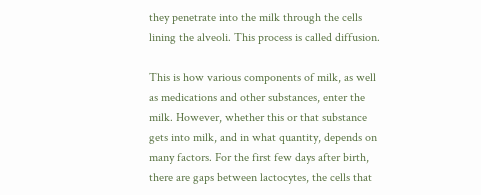they penetrate into the milk through the cells lining the alveoli. This process is called diffusion.

This is how various components of milk, as well as medications and other substances, enter the milk. However, whether this or that substance gets into milk, and in what quantity, depends on many factors. For the first few days after birth, there are gaps between lactocytes, the cells that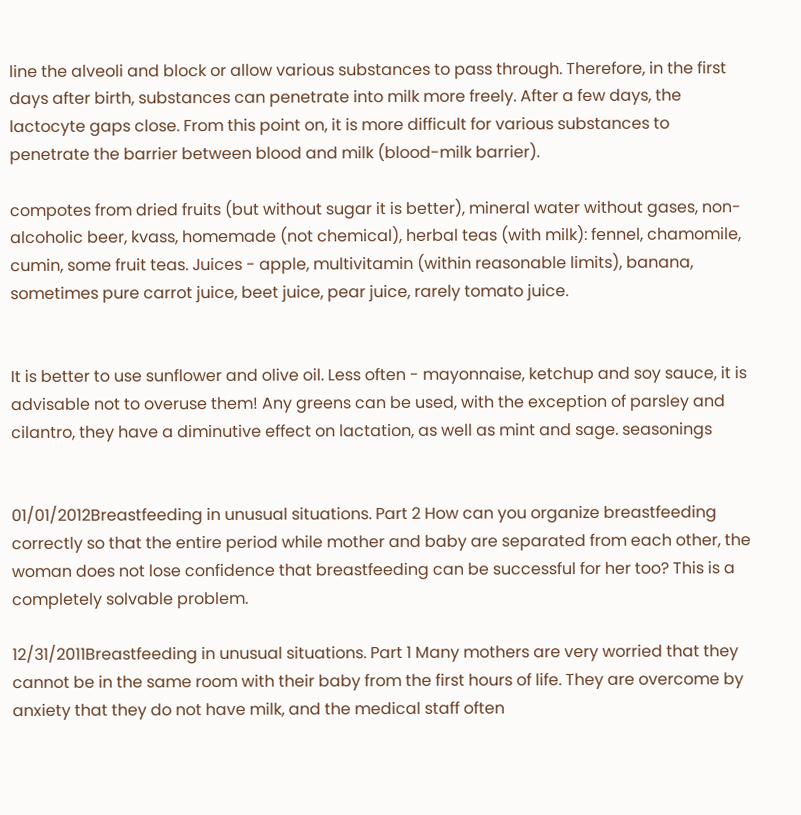line the alveoli and block or allow various substances to pass through. Therefore, in the first days after birth, substances can penetrate into milk more freely. After a few days, the lactocyte gaps close. From this point on, it is more difficult for various substances to penetrate the barrier between blood and milk (blood-milk barrier).

compotes from dried fruits (but without sugar it is better), mineral water without gases, non-alcoholic beer, kvass, homemade (not chemical), herbal teas (with milk): fennel, chamomile, cumin, some fruit teas. Juices - apple, multivitamin (within reasonable limits), banana, sometimes pure carrot juice, beet juice, pear juice, rarely tomato juice.


It is better to use sunflower and olive oil. Less often - mayonnaise, ketchup and soy sauce, it is advisable not to overuse them! Any greens can be used, with the exception of parsley and cilantro, they have a diminutive effect on lactation, as well as mint and sage. seasonings


01/01/2012Breastfeeding in unusual situations. Part 2 How can you organize breastfeeding correctly so that the entire period while mother and baby are separated from each other, the woman does not lose confidence that breastfeeding can be successful for her too? This is a completely solvable problem.

12/31/2011Breastfeeding in unusual situations. Part 1 Many mothers are very worried that they cannot be in the same room with their baby from the first hours of life. They are overcome by anxiety that they do not have milk, and the medical staff often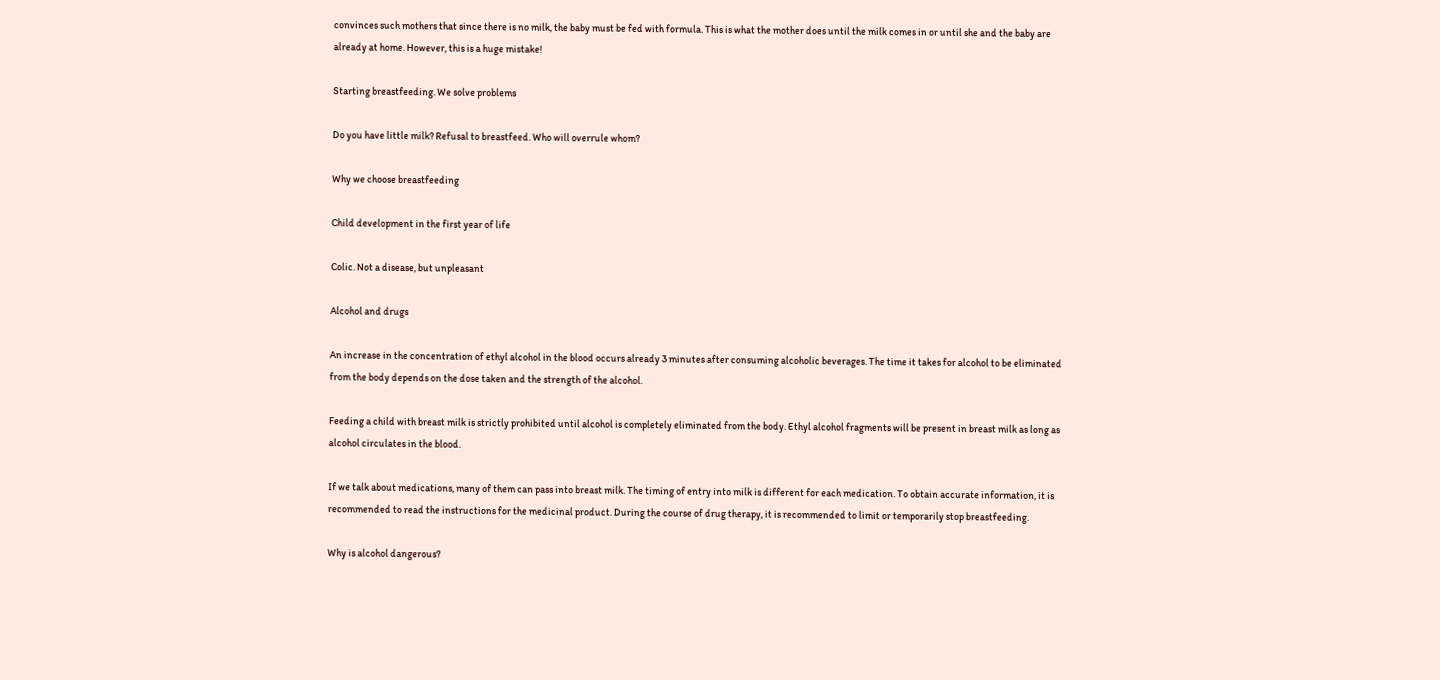convinces such mothers that since there is no milk, the baby must be fed with formula. This is what the mother does until the milk comes in or until she and the baby are already at home. However, this is a huge mistake!

Starting breastfeeding. We solve problems

Do you have little milk? Refusal to breastfeed. Who will overrule whom?

Why we choose breastfeeding

Child development in the first year of life

Colic. Not a disease, but unpleasant

Alcohol and drugs

An increase in the concentration of ethyl alcohol in the blood occurs already 3 minutes after consuming alcoholic beverages. The time it takes for alcohol to be eliminated from the body depends on the dose taken and the strength of the alcohol.

Feeding a child with breast milk is strictly prohibited until alcohol is completely eliminated from the body. Ethyl alcohol fragments will be present in breast milk as long as alcohol circulates in the blood.

If we talk about medications, many of them can pass into breast milk. The timing of entry into milk is different for each medication. To obtain accurate information, it is recommended to read the instructions for the medicinal product. During the course of drug therapy, it is recommended to limit or temporarily stop breastfeeding.

Why is alcohol dangerous?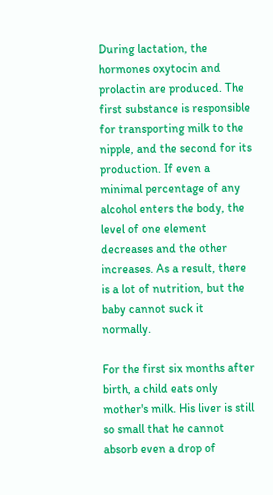During lactation, the hormones oxytocin and prolactin are produced. The first substance is responsible for transporting milk to the nipple, and the second for its production. If even a minimal percentage of any alcohol enters the body, the level of one element decreases and the other increases. As a result, there is a lot of nutrition, but the baby cannot suck it normally.

For the first six months after birth, a child eats only mother's milk. His liver is still so small that he cannot absorb even a drop of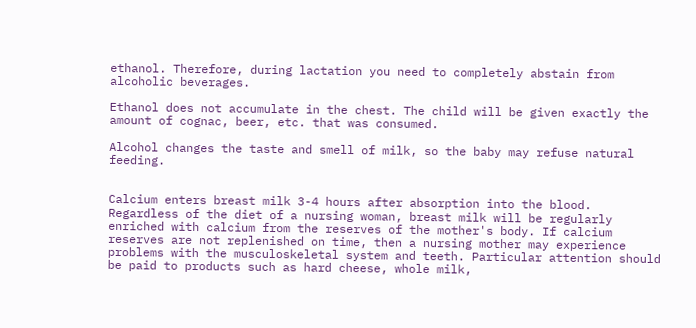ethanol. Therefore, during lactation you need to completely abstain from alcoholic beverages.

Ethanol does not accumulate in the chest. The child will be given exactly the amount of cognac, beer, etc. that was consumed.

Alcohol changes the taste and smell of milk, so the baby may refuse natural feeding.


Calcium enters breast milk 3-4 hours after absorption into the blood. Regardless of the diet of a nursing woman, breast milk will be regularly enriched with calcium from the reserves of the mother's body. If calcium reserves are not replenished on time, then a nursing mother may experience problems with the musculoskeletal system and teeth. Particular attention should be paid to products such as hard cheese, whole milk,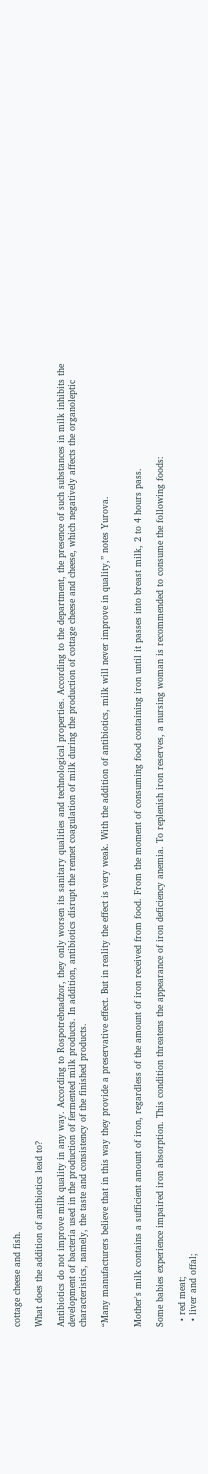cottage cheese and fish.

What does the addition of antibiotics lead to?

Antibiotics do not improve milk quality in any way. According to Rospotrebnadzor, they only worsen its sanitary qualities and technological properties. According to the department, the presence of such substances in milk inhibits the development of bacteria used in the production of fermented milk products. In addition, antibiotics disrupt the rennet coagulation of milk during the production of cottage cheese and cheese, which negatively affects the organoleptic characteristics, namely, the taste and consistency of the finished products.

“Many manufacturers believe that in this way they provide a preservative effect. But in reality the effect is very weak. With the addition of antibiotics, milk will never improve in quality,” notes Yurova.


Mother's milk contains a sufficient amount of iron, regardless of the amount of iron received from food. From the moment of consuming food containing iron until it passes into breast milk, 2 to 4 hours pass.

Some babies experience impaired iron absorption. This condition threatens the appearance of iron deficiency anemia. To replenish iron reserves, a nursing woman is recommended to consume the following foods:

  • red meat;
  • liver and offal;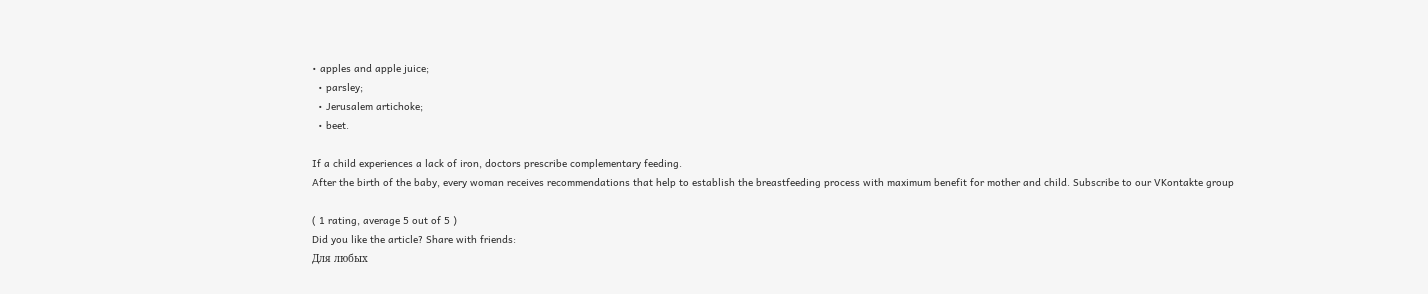• apples and apple juice;
  • parsley;
  • Jerusalem artichoke;
  • beet.

If a child experiences a lack of iron, doctors prescribe complementary feeding.
After the birth of the baby, every woman receives recommendations that help to establish the breastfeeding process with maximum benefit for mother and child. Subscribe to our VKontakte group

( 1 rating, average 5 out of 5 )
Did you like the article? Share with friends:
Для любых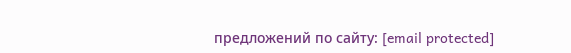предложений по сайту: [email protected]